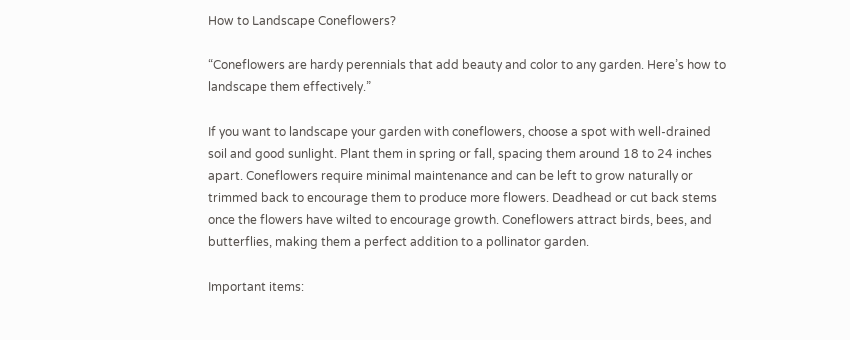How to Landscape Coneflowers?

“Coneflowers are hardy perennials that add beauty and color to any garden. Here’s how to landscape them effectively.”

If you want to landscape your garden with coneflowers, choose a spot with well-drained soil and good sunlight. Plant them in spring or fall, spacing them around 18 to 24 inches apart. Coneflowers require minimal maintenance and can be left to grow naturally or trimmed back to encourage them to produce more flowers. Deadhead or cut back stems once the flowers have wilted to encourage growth. Coneflowers attract birds, bees, and butterflies, making them a perfect addition to a pollinator garden.

Important items: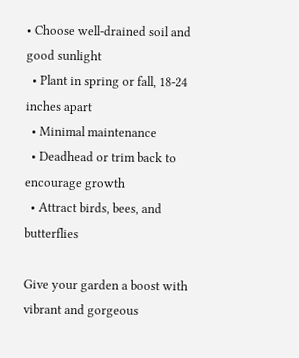• Choose well-drained soil and good sunlight
  • Plant in spring or fall, 18-24 inches apart
  • Minimal maintenance
  • Deadhead or trim back to encourage growth
  • Attract birds, bees, and butterflies

Give your garden a boost with vibrant and gorgeous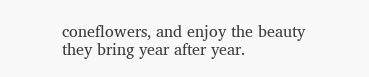coneflowers, and enjoy the beauty they bring year after year.